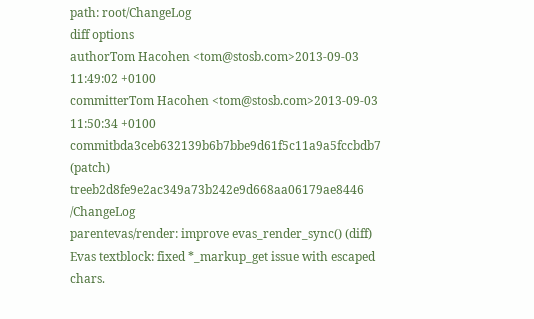path: root/ChangeLog
diff options
authorTom Hacohen <tom@stosb.com>2013-09-03 11:49:02 +0100
committerTom Hacohen <tom@stosb.com>2013-09-03 11:50:34 +0100
commitbda3ceb632139b6b7bbe9d61f5c11a9a5fccbdb7 (patch)
treeb2d8fe9e2ac349a73b242e9d668aa06179ae8446 /ChangeLog
parentevas/render: improve evas_render_sync() (diff)
Evas textblock: fixed *_markup_get issue with escaped chars.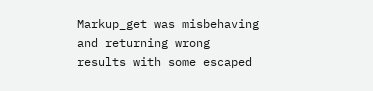Markup_get was misbehaving and returning wrong results with some escaped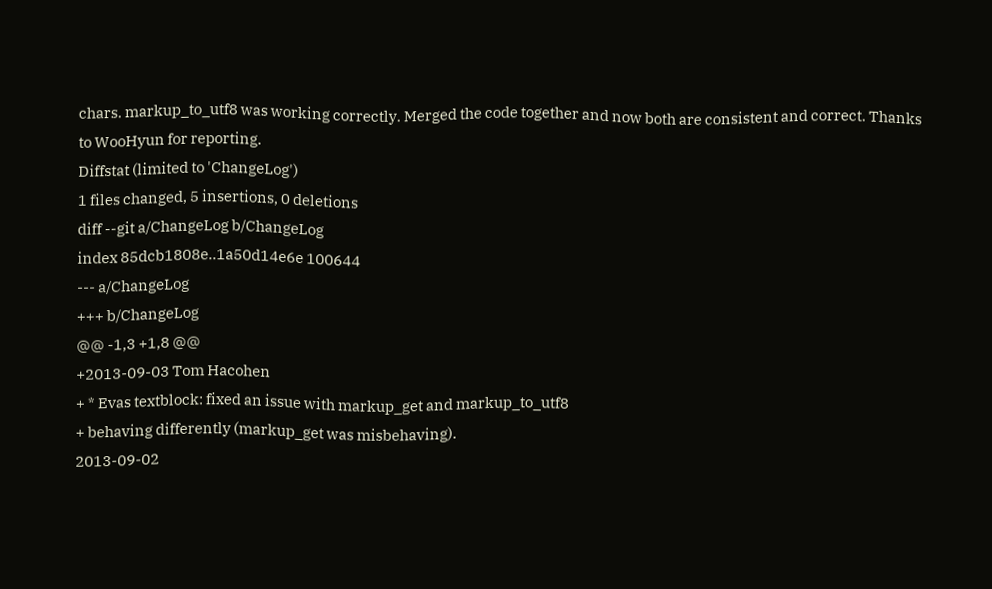chars. markup_to_utf8 was working correctly. Merged the code together and now both are consistent and correct. Thanks to WooHyun for reporting.
Diffstat (limited to 'ChangeLog')
1 files changed, 5 insertions, 0 deletions
diff --git a/ChangeLog b/ChangeLog
index 85dcb1808e..1a50d14e6e 100644
--- a/ChangeLog
+++ b/ChangeLog
@@ -1,3 +1,8 @@
+2013-09-03 Tom Hacohen
+ * Evas textblock: fixed an issue with markup_get and markup_to_utf8
+ behaving differently (markup_get was misbehaving).
2013-09-02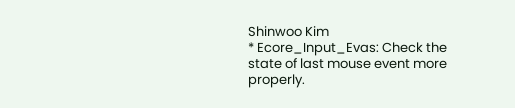Shinwoo Kim
* Ecore_Input_Evas: Check the state of last mouse event more properly.